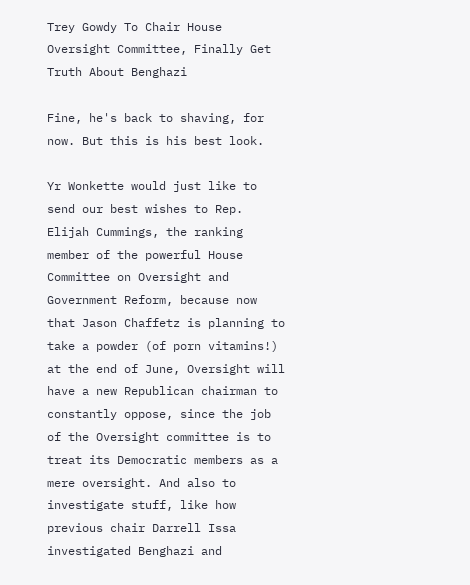Trey Gowdy To Chair House Oversight Committee, Finally Get Truth About Benghazi

Fine, he's back to shaving, for now. But this is his best look.

Yr Wonkette would just like to send our best wishes to Rep. Elijah Cummings, the ranking member of the powerful House Committee on Oversight and Government Reform, because now that Jason Chaffetz is planning to take a powder (of porn vitamins!) at the end of June, Oversight will have a new Republican chairman to constantly oppose, since the job of the Oversight committee is to treat its Democratic members as a mere oversight. And also to investigate stuff, like how previous chair Darrell Issa investigated Benghazi and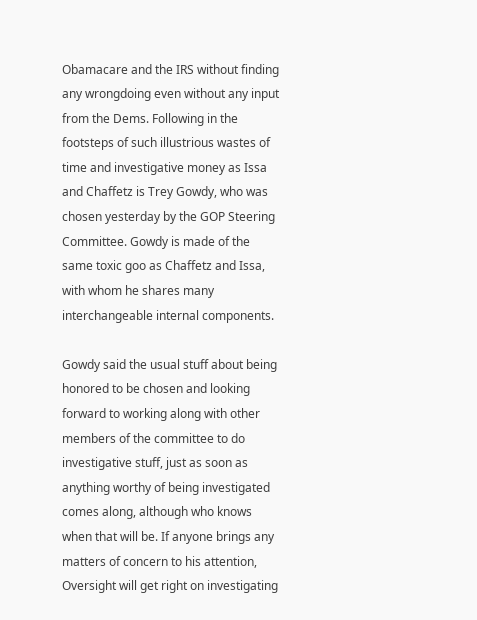Obamacare and the IRS without finding any wrongdoing even without any input from the Dems. Following in the footsteps of such illustrious wastes of time and investigative money as Issa and Chaffetz is Trey Gowdy, who was chosen yesterday by the GOP Steering Committee. Gowdy is made of the same toxic goo as Chaffetz and Issa, with whom he shares many interchangeable internal components.

Gowdy said the usual stuff about being honored to be chosen and looking forward to working along with other members of the committee to do investigative stuff, just as soon as anything worthy of being investigated comes along, although who knows when that will be. If anyone brings any matters of concern to his attention, Oversight will get right on investigating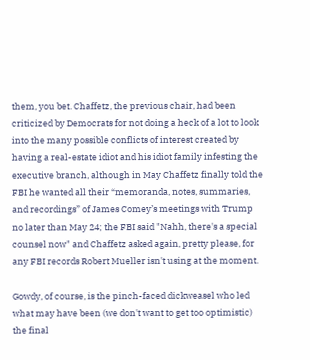them, you bet. Chaffetz, the previous chair, had been criticized by Democrats for not doing a heck of a lot to look into the many possible conflicts of interest created by having a real-estate idiot and his idiot family infesting the executive branch, although in May Chaffetz finally told the FBI he wanted all their “memoranda, notes, summaries, and recordings” of James Comey’s meetings with Trump no later than May 24; the FBI said "Nahh, there's a special counsel now" and Chaffetz asked again, pretty please, for any FBI records Robert Mueller isn't using at the moment.

Gowdy, of course, is the pinch-faced dickweasel who led what may have been (we don't want to get too optimistic) the final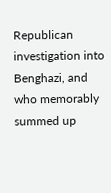Republican investigation into Benghazi, and who memorably summed up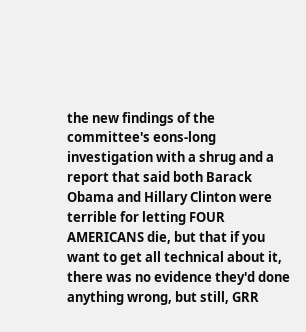the new findings of the committee's eons-long investigation with a shrug and a report that said both Barack Obama and Hillary Clinton were terrible for letting FOUR AMERICANS die, but that if you want to get all technical about it, there was no evidence they'd done anything wrong, but still, GRR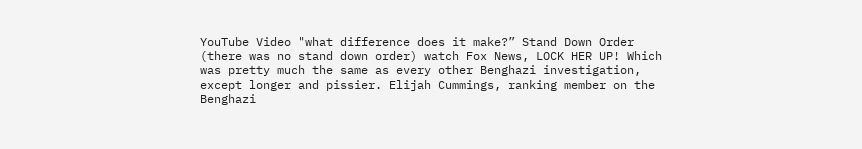YouTube Video "what difference does it make?” Stand Down Order (there was no stand down order) watch Fox News, LOCK HER UP! Which was pretty much the same as every other Benghazi investigation, except longer and pissier. Elijah Cummings, ranking member on the Benghazi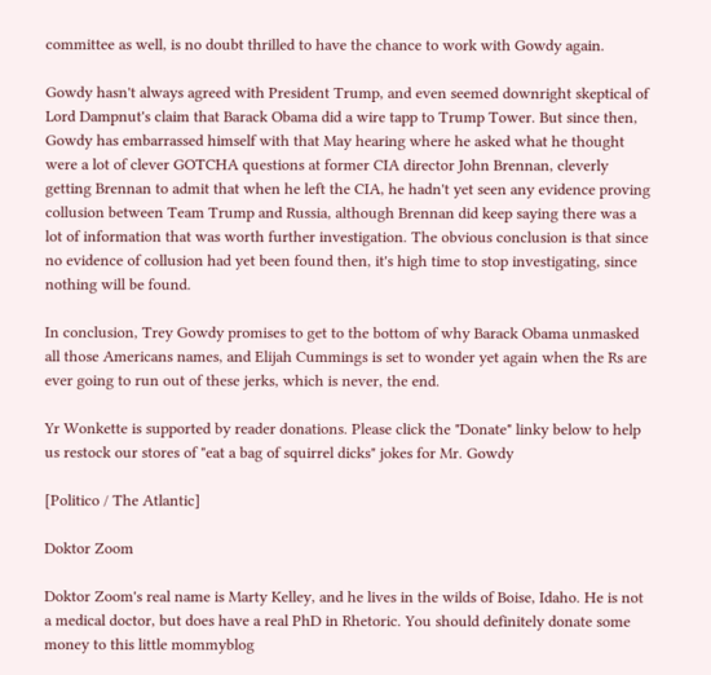committee as well, is no doubt thrilled to have the chance to work with Gowdy again.

Gowdy hasn't always agreed with President Trump, and even seemed downright skeptical of Lord Dampnut's claim that Barack Obama did a wire tapp to Trump Tower. But since then, Gowdy has embarrassed himself with that May hearing where he asked what he thought were a lot of clever GOTCHA questions at former CIA director John Brennan, cleverly getting Brennan to admit that when he left the CIA, he hadn't yet seen any evidence proving collusion between Team Trump and Russia, although Brennan did keep saying there was a lot of information that was worth further investigation. The obvious conclusion is that since no evidence of collusion had yet been found then, it's high time to stop investigating, since nothing will be found.

In conclusion, Trey Gowdy promises to get to the bottom of why Barack Obama unmasked all those Americans names, and Elijah Cummings is set to wonder yet again when the Rs are ever going to run out of these jerks, which is never, the end.

Yr Wonkette is supported by reader donations. Please click the "Donate" linky below to help us restock our stores of "eat a bag of squirrel dicks" jokes for Mr. Gowdy

[Politico / The Atlantic]

Doktor Zoom

Doktor Zoom's real name is Marty Kelley, and he lives in the wilds of Boise, Idaho. He is not a medical doctor, but does have a real PhD in Rhetoric. You should definitely donate some money to this little mommyblog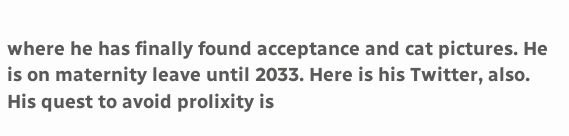where he has finally found acceptance and cat pictures. He is on maternity leave until 2033. Here is his Twitter, also. His quest to avoid prolixity is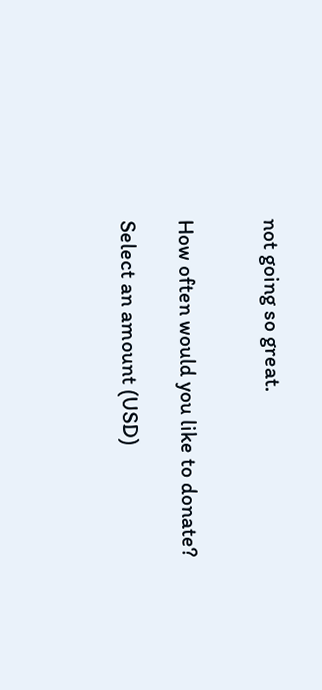not going so great.


How often would you like to donate?

Select an amount (USD)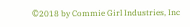©2018 by Commie Girl Industries, Inc